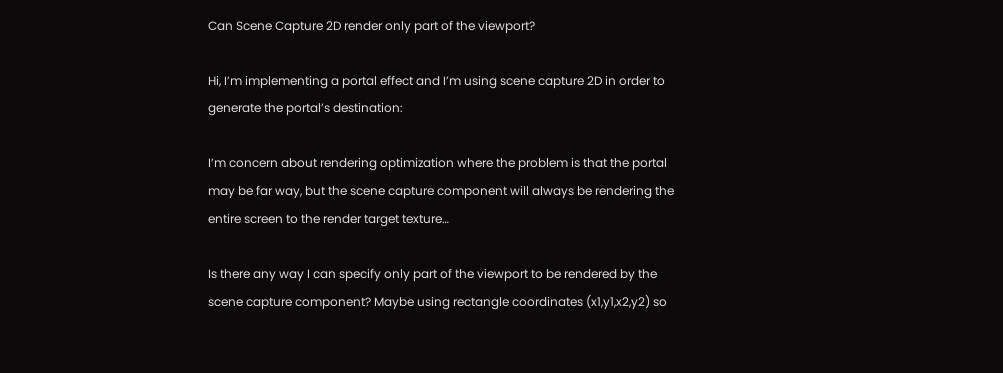Can Scene Capture 2D render only part of the viewport?

Hi, I’m implementing a portal effect and I’m using scene capture 2D in order to generate the portal’s destination:

I’m concern about rendering optimization where the problem is that the portal may be far way, but the scene capture component will always be rendering the entire screen to the render target texture…

Is there any way I can specify only part of the viewport to be rendered by the scene capture component? Maybe using rectangle coordinates (x1,y1,x2,y2) so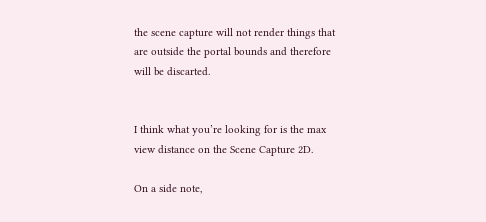the scene capture will not render things that are outside the portal bounds and therefore will be discarted.


I think what you’re looking for is the max view distance on the Scene Capture 2D.

On a side note,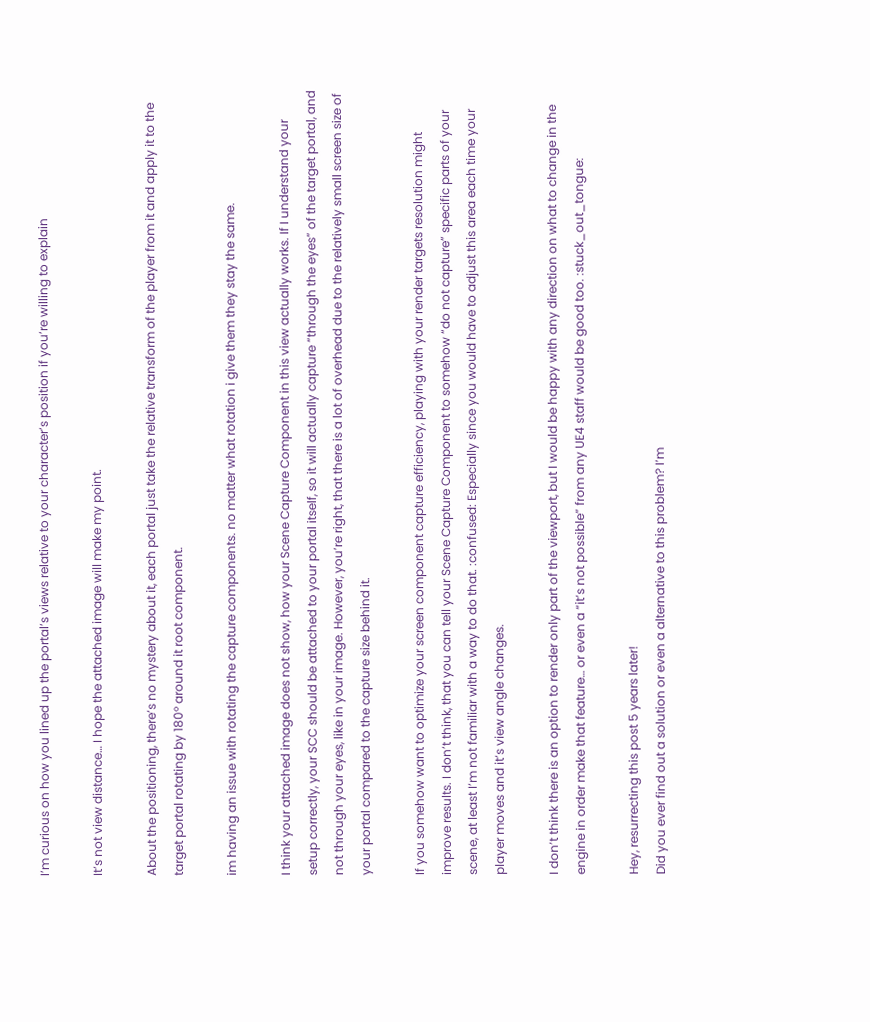I’m curious on how you lined up the portal’s views relative to your character’s position if you’re willing to explain

It’s not view distance… I hope the attached image will make my point.

About the positioning, there’s no mystery about it, each portal just take the relative transform of the player from it and apply it to the target portal rotating by 180º around it root component.

im having an issue with rotating the capture components. no matter what rotation i give them they stay the same.

I think your attached image does not show, how your Scene Capture Component in this view actually works. If I understand your setup correctly, your SCC should be attached to your portal itself, so it will actually capture “through the eyes” of the target portal, and not through your eyes, like in your image. However, you’re right, that there is a lot of overhead due to the relatively small screen size of your portal compared to the capture size behind it.

If you somehow want to optimize your screen component capture efficiency, playing with your render targets resolution might improve results. I don’t think, that you can tell your Scene Capture Component to somehow “do not capture” specific parts of your scene, at least I’m not familiar with a way to do that. :confused: Especially since you would have to adjust this area each time your player moves and it’s view angle changes.

I don’t think there is an option to render only part of the viewport, but I would be happy with any direction on what to change in the engine in order make that feature… or even a “it’s not possible” from any UE4 staff would be good too. :stuck_out_tongue:

Hey, resurrecting this post 5 years later!
Did you ever find out a solution or even a alternative to this problem? I’m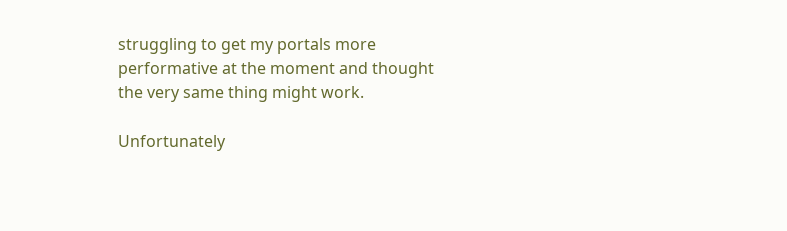struggling to get my portals more performative at the moment and thought the very same thing might work.

Unfortunately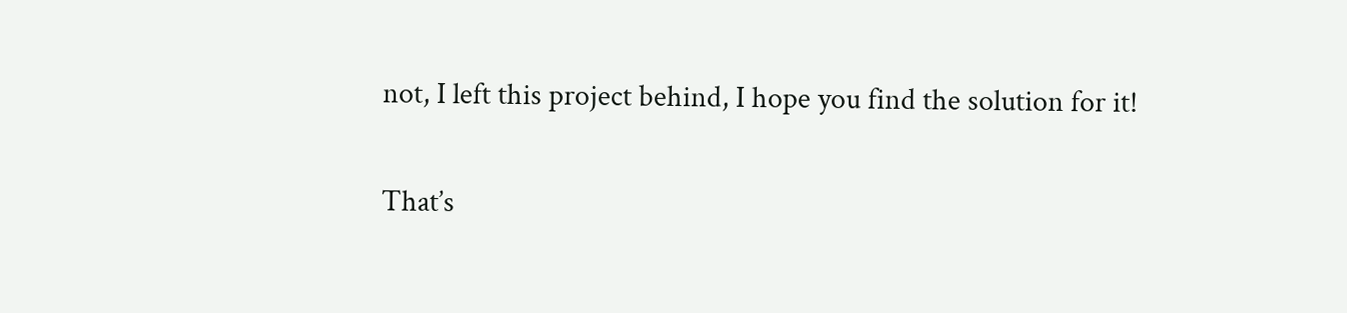not, I left this project behind, I hope you find the solution for it!

That’s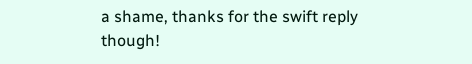a shame, thanks for the swift reply though!